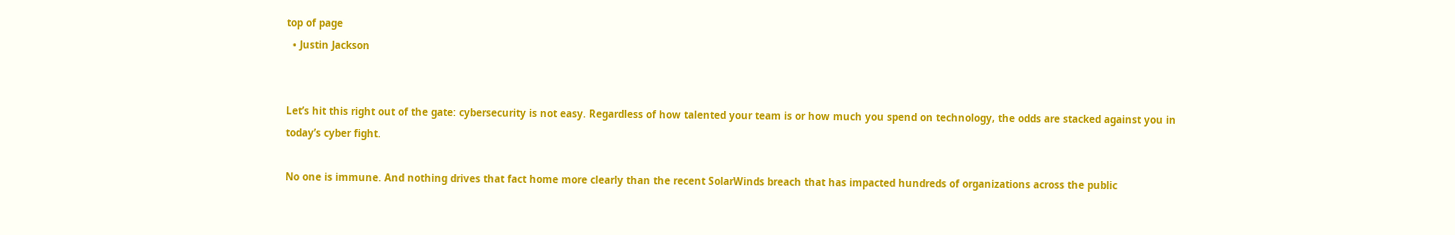top of page
  • Justin Jackson


Let’s hit this right out of the gate: cybersecurity is not easy. Regardless of how talented your team is or how much you spend on technology, the odds are stacked against you in today’s cyber fight.

No one is immune. And nothing drives that fact home more clearly than the recent SolarWinds breach that has impacted hundreds of organizations across the public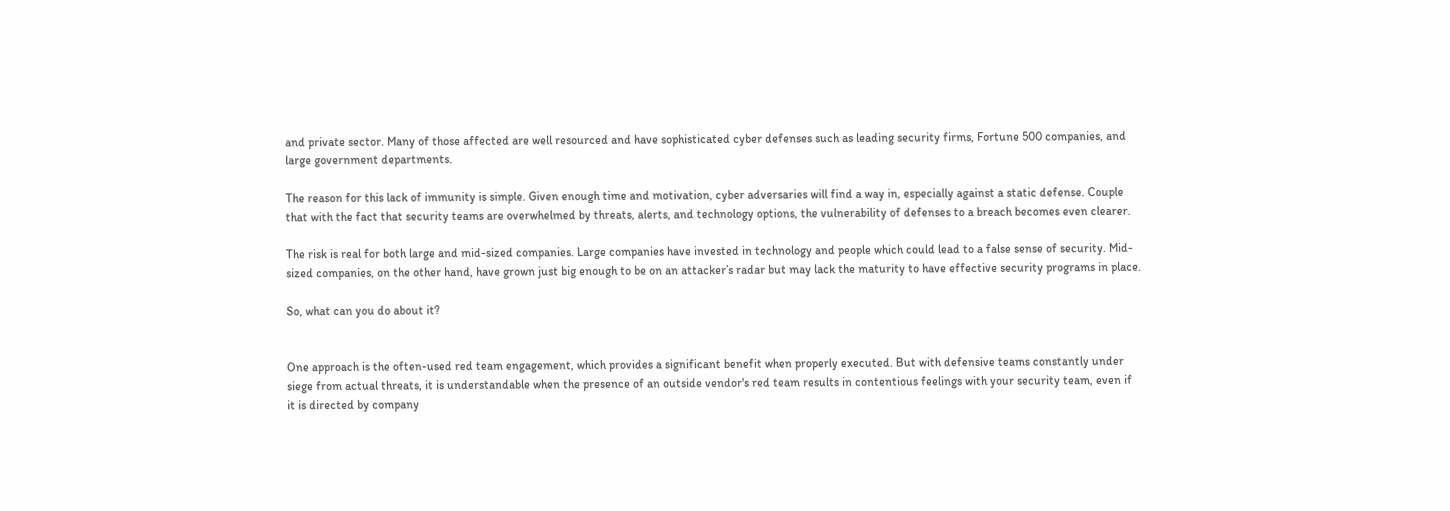and private sector. Many of those affected are well resourced and have sophisticated cyber defenses such as leading security firms, Fortune 500 companies, and large government departments.

The reason for this lack of immunity is simple. Given enough time and motivation, cyber adversaries will find a way in, especially against a static defense. Couple that with the fact that security teams are overwhelmed by threats, alerts, and technology options, the vulnerability of defenses to a breach becomes even clearer.

The risk is real for both large and mid-sized companies. Large companies have invested in technology and people which could lead to a false sense of security. Mid-sized companies, on the other hand, have grown just big enough to be on an attacker’s radar but may lack the maturity to have effective security programs in place.

So, what can you do about it?


One approach is the often-used red team engagement, which provides a significant benefit when properly executed. But with defensive teams constantly under siege from actual threats, it is understandable when the presence of an outside vendor's red team results in contentious feelings with your security team, even if it is directed by company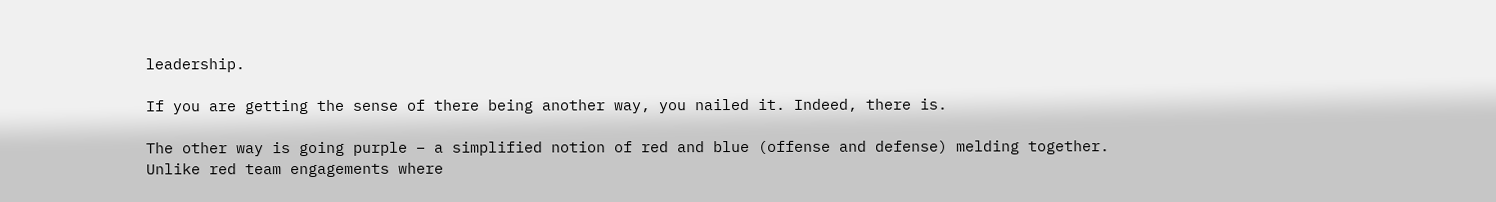leadership.

If you are getting the sense of there being another way, you nailed it. Indeed, there is.

The other way is going purple – a simplified notion of red and blue (offense and defense) melding together. Unlike red team engagements where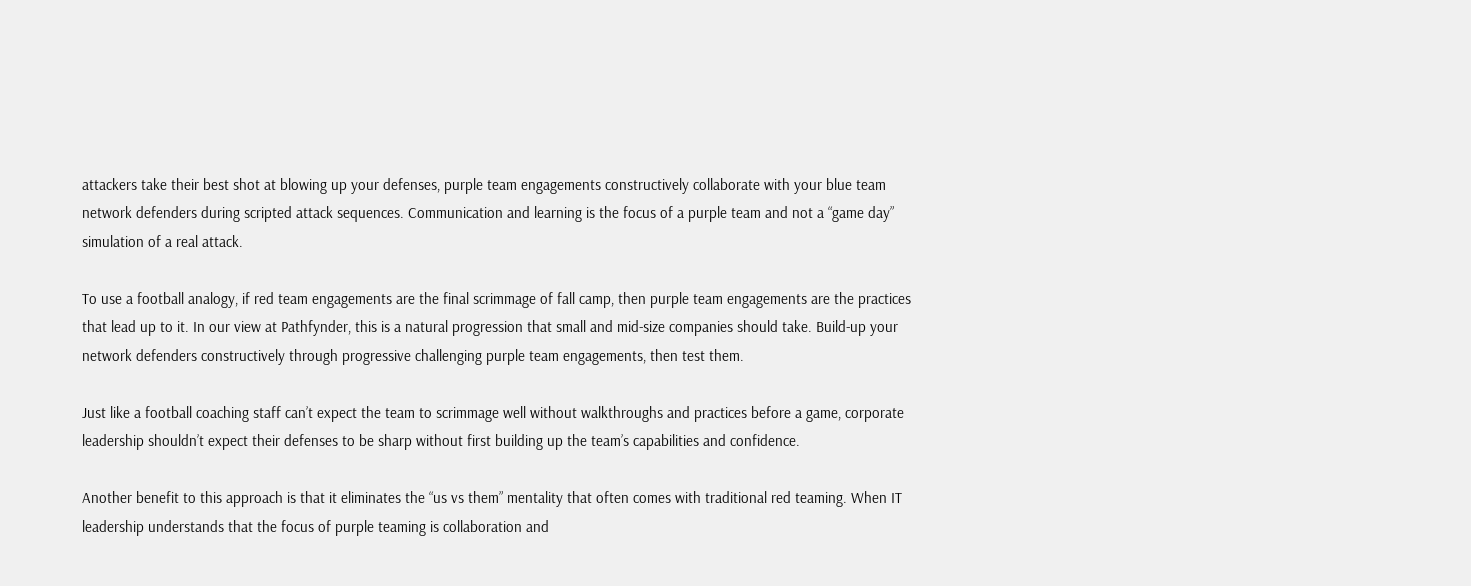attackers take their best shot at blowing up your defenses, purple team engagements constructively collaborate with your blue team network defenders during scripted attack sequences. Communication and learning is the focus of a purple team and not a “game day” simulation of a real attack.

To use a football analogy, if red team engagements are the final scrimmage of fall camp, then purple team engagements are the practices that lead up to it. In our view at Pathfynder, this is a natural progression that small and mid-size companies should take. Build-up your network defenders constructively through progressive challenging purple team engagements, then test them.

Just like a football coaching staff can’t expect the team to scrimmage well without walkthroughs and practices before a game, corporate leadership shouldn’t expect their defenses to be sharp without first building up the team’s capabilities and confidence.

Another benefit to this approach is that it eliminates the “us vs them” mentality that often comes with traditional red teaming. When IT leadership understands that the focus of purple teaming is collaboration and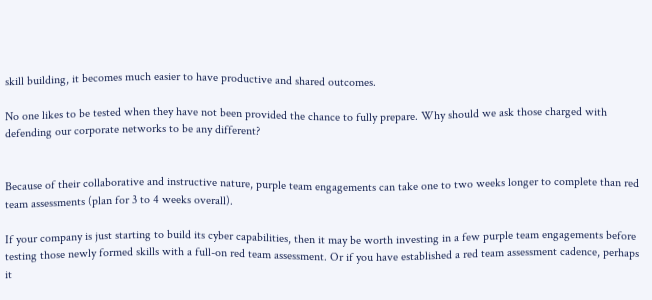skill building, it becomes much easier to have productive and shared outcomes.

No one likes to be tested when they have not been provided the chance to fully prepare. Why should we ask those charged with defending our corporate networks to be any different?


Because of their collaborative and instructive nature, purple team engagements can take one to two weeks longer to complete than red team assessments (plan for 3 to 4 weeks overall).

If your company is just starting to build its cyber capabilities, then it may be worth investing in a few purple team engagements before testing those newly formed skills with a full-on red team assessment. Or if you have established a red team assessment cadence, perhaps it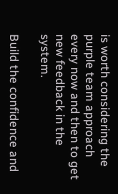is worth considering the purple team approach every now and then to get new feedback in the system.

Build the confidence and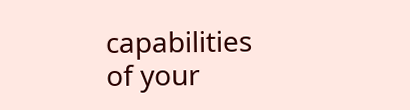capabilities of your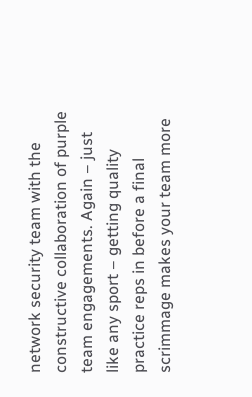network security team with the constructive collaboration of purple team engagements. Again – just like any sport – getting quality practice reps in before a final scrimmage makes your team more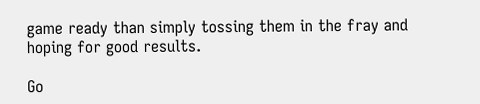game ready than simply tossing them in the fray and hoping for good results.

Go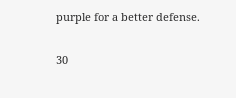purple for a better defense.

30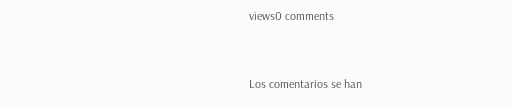views0 comments


Los comentarios se han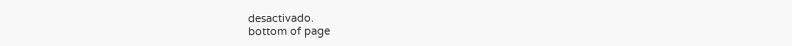desactivado.
bottom of page